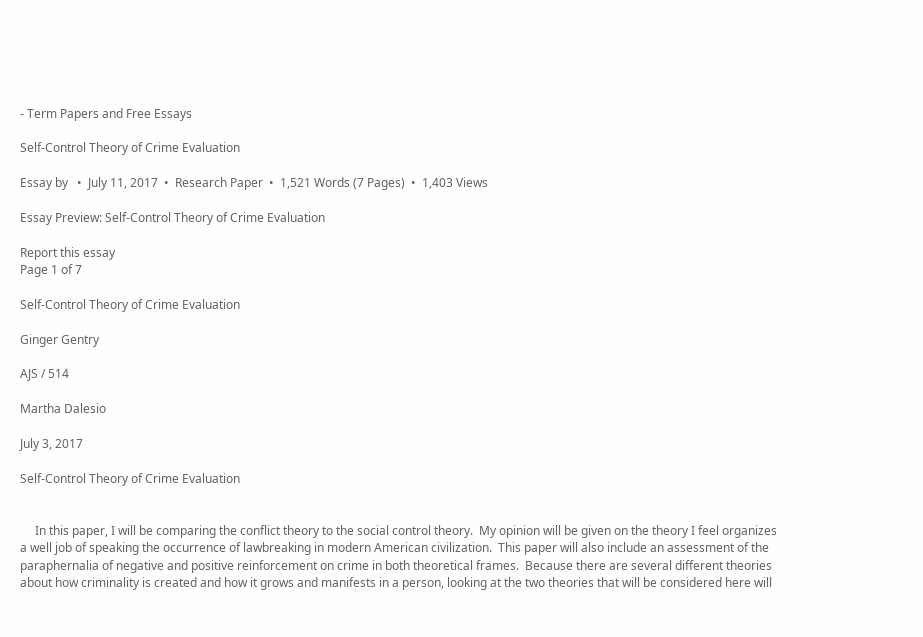- Term Papers and Free Essays

Self-Control Theory of Crime Evaluation

Essay by   •  July 11, 2017  •  Research Paper  •  1,521 Words (7 Pages)  •  1,403 Views

Essay Preview: Self-Control Theory of Crime Evaluation

Report this essay
Page 1 of 7

Self-Control Theory of Crime Evaluation

Ginger Gentry

AJS / 514

Martha Dalesio

July 3, 2017

Self-Control Theory of Crime Evaluation


     In this paper, I will be comparing the conflict theory to the social control theory.  My opinion will be given on the theory I feel organizes a well job of speaking the occurrence of lawbreaking in modern American civilization.  This paper will also include an assessment of the paraphernalia of negative and positive reinforcement on crime in both theoretical frames.  Because there are several different theories about how criminality is created and how it grows and manifests in a person, looking at the two theories that will be considered here will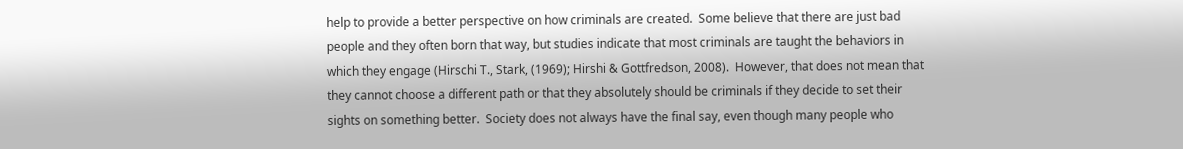help to provide a better perspective on how criminals are created.  Some believe that there are just bad people and they often born that way, but studies indicate that most criminals are taught the behaviors in which they engage (Hirschi T., Stark, (1969); Hirshi & Gottfredson, 2008).  However, that does not mean that they cannot choose a different path or that they absolutely should be criminals if they decide to set their sights on something better.  Society does not always have the final say, even though many people who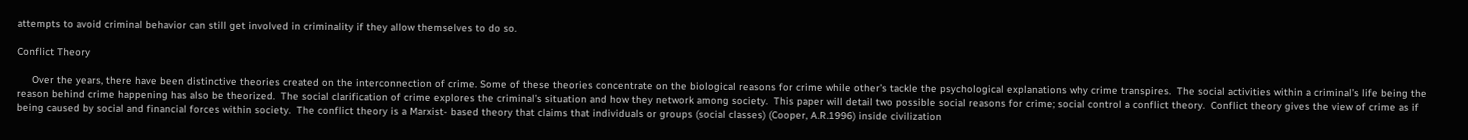attempts to avoid criminal behavior can still get involved in criminality if they allow themselves to do so.

Conflict Theory

     Over the years, there have been distinctive theories created on the interconnection of crime. Some of these theories concentrate on the biological reasons for crime while other’s tackle the psychological explanations why crime transpires.  The social activities within a criminal’s life being the reason behind crime happening has also be theorized.  The social clarification of crime explores the criminal’s situation and how they network among society.  This paper will detail two possible social reasons for crime; social control a conflict theory.  Conflict theory gives the view of crime as if being caused by social and financial forces within society.  The conflict theory is a Marxist- based theory that claims that individuals or groups (social classes) (Cooper, A.R.1996) inside civilization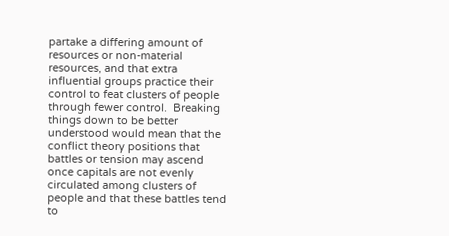partake a differing amount of resources or non-material resources, and that extra influential groups practice their control to feat clusters of people through fewer control.  Breaking things down to be better understood would mean that the conflict theory positions that battles or tension may ascend once capitals are not evenly circulated among clusters of people and that these battles tend to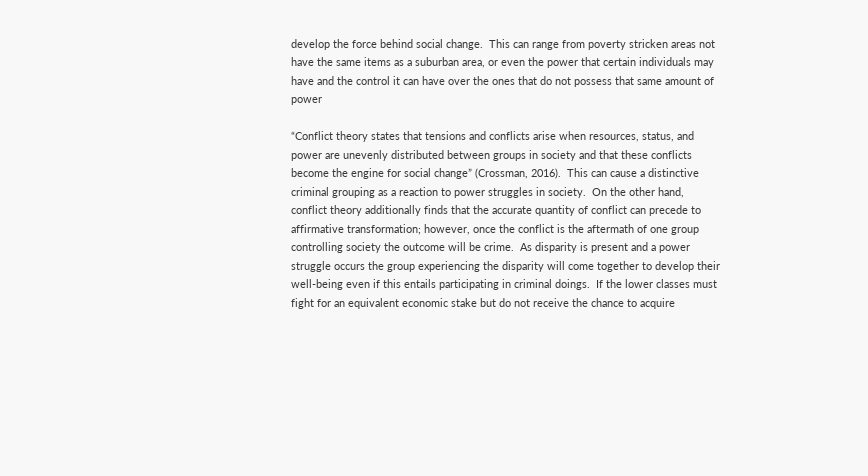develop the force behind social change.  This can range from poverty stricken areas not have the same items as a suburban area, or even the power that certain individuals may have and the control it can have over the ones that do not possess that same amount of power

“Conflict theory states that tensions and conflicts arise when resources, status, and power are unevenly distributed between groups in society and that these conflicts become the engine for social change” (Crossman, 2016).  This can cause a distinctive criminal grouping as a reaction to power struggles in society.  On the other hand, conflict theory additionally finds that the accurate quantity of conflict can precede to affirmative transformation; however, once the conflict is the aftermath of one group controlling society the outcome will be crime.  As disparity is present and a power struggle occurs the group experiencing the disparity will come together to develop their well-being even if this entails participating in criminal doings.  If the lower classes must fight for an equivalent economic stake but do not receive the chance to acquire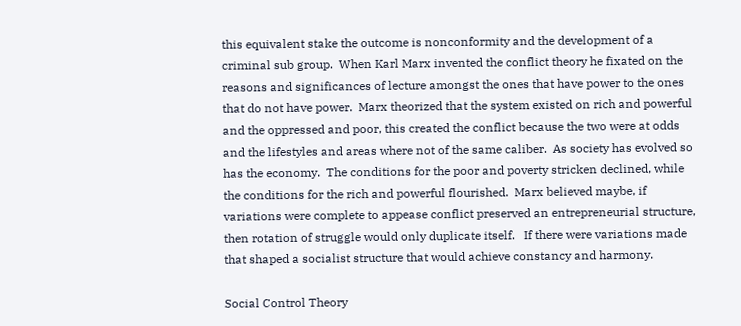this equivalent stake the outcome is nonconformity and the development of a criminal sub group.  When Karl Marx invented the conflict theory he fixated on the reasons and significances of lecture amongst the ones that have power to the ones that do not have power.  Marx theorized that the system existed on rich and powerful and the oppressed and poor, this created the conflict because the two were at odds and the lifestyles and areas where not of the same caliber.  As society has evolved so has the economy.  The conditions for the poor and poverty stricken declined, while the conditions for the rich and powerful flourished.  Marx believed maybe, if variations were complete to appease conflict preserved an entrepreneurial structure, then rotation of struggle would only duplicate itself.   If there were variations made that shaped a socialist structure that would achieve constancy and harmony.

Social Control Theory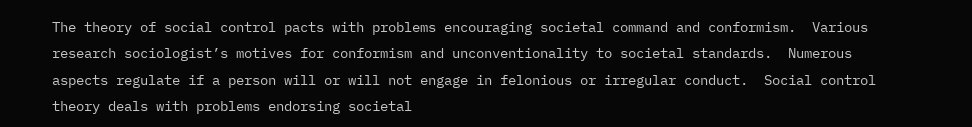The theory of social control pacts with problems encouraging societal command and conformism.  Various research sociologist’s motives for conformism and unconventionality to societal standards.  Numerous aspects regulate if a person will or will not engage in felonious or irregular conduct.  Social control theory deals with problems endorsing societal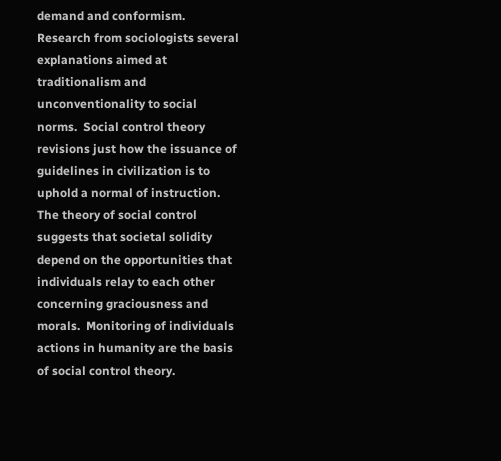demand and conformism.  Research from sociologists several explanations aimed at traditionalism and unconventionality to social norms.  Social control theory revisions just how the issuance of guidelines in civilization is to uphold a normal of instruction.  The theory of social control suggests that societal solidity depend on the opportunities that individuals relay to each other concerning graciousness and morals.  Monitoring of individuals actions in humanity are the basis of social control theory.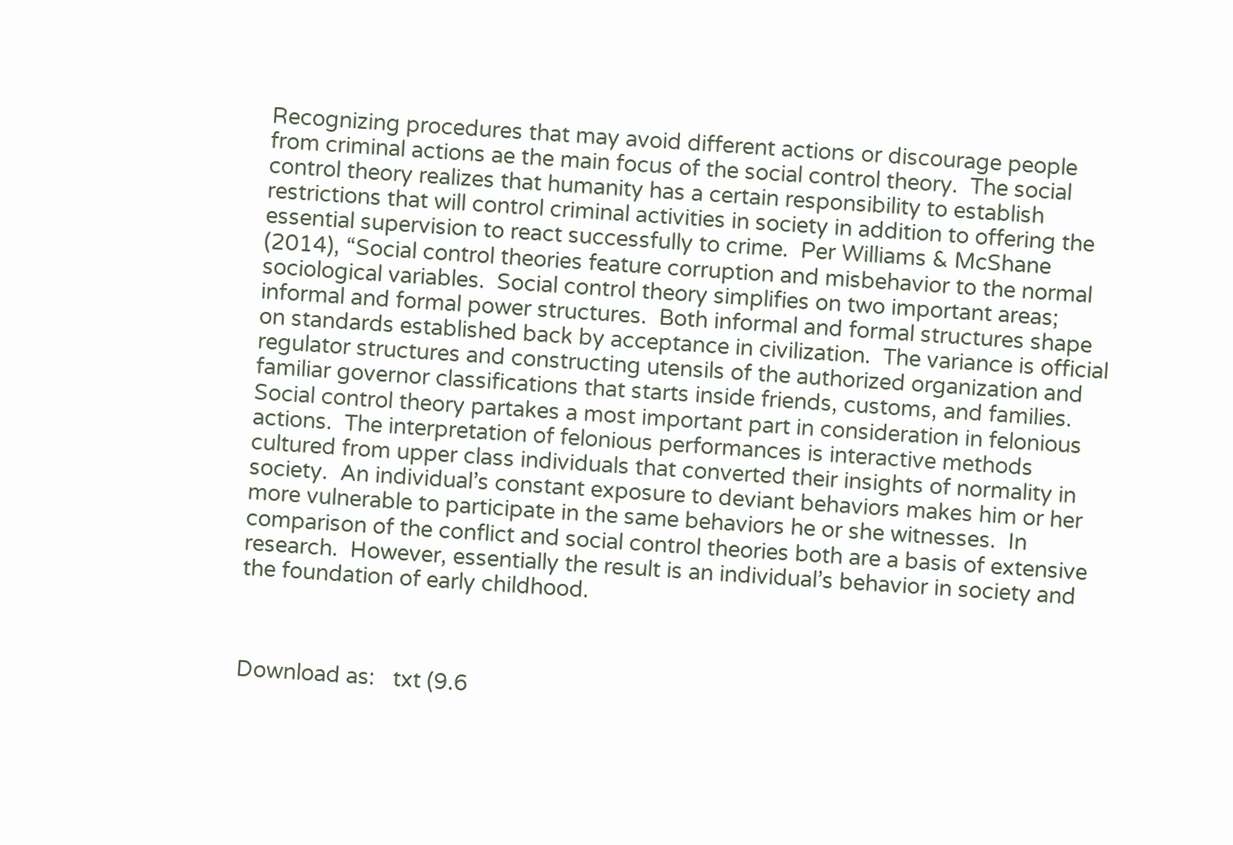Recognizing procedures that may avoid different actions or discourage people from criminal actions ae the main focus of the social control theory.  The social control theory realizes that humanity has a certain responsibility to establish restrictions that will control criminal activities in society in addition to offering the essential supervision to react successfully to crime.  Per Williams & McShane (2014), “Social control theories feature corruption and misbehavior to the normal sociological variables.  Social control theory simplifies on two important areas; informal and formal power structures.  Both informal and formal structures shape on standards established back by acceptance in civilization.  The variance is official regulator structures and constructing utensils of the authorized organization and familiar governor classifications that starts inside friends, customs, and families.  Social control theory partakes a most important part in consideration in felonious actions.  The interpretation of felonious performances is interactive methods cultured from upper class individuals that converted their insights of normality in society.  An individual’s constant exposure to deviant behaviors makes him or her more vulnerable to participate in the same behaviors he or she witnesses.  In comparison of the conflict and social control theories both are a basis of extensive research.  However, essentially the result is an individual’s behavior in society and the foundation of early childhood.



Download as:   txt (9.6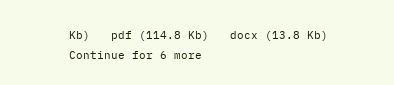Kb)   pdf (114.8 Kb)   docx (13.8 Kb)
Continue for 6 more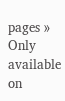pages »
Only available on